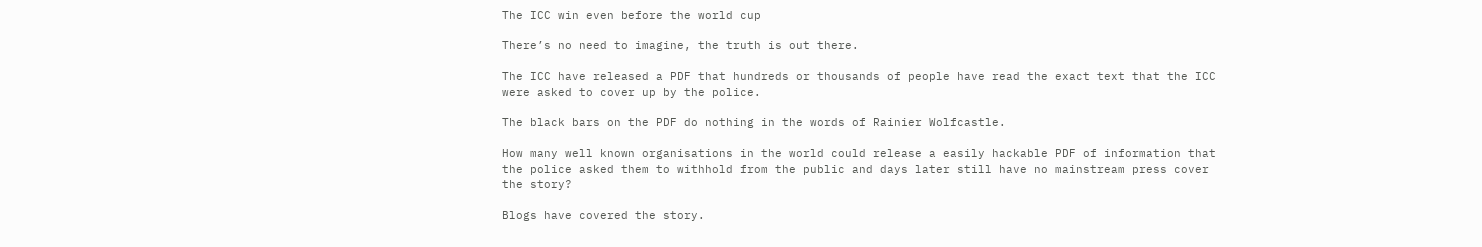The ICC win even before the world cup

There’s no need to imagine, the truth is out there.

The ICC have released a PDF that hundreds or thousands of people have read the exact text that the ICC were asked to cover up by the police.

The black bars on the PDF do nothing in the words of Rainier Wolfcastle.

How many well known organisations in the world could release a easily hackable PDF of information that the police asked them to withhold from the public and days later still have no mainstream press cover the story?

Blogs have covered the story.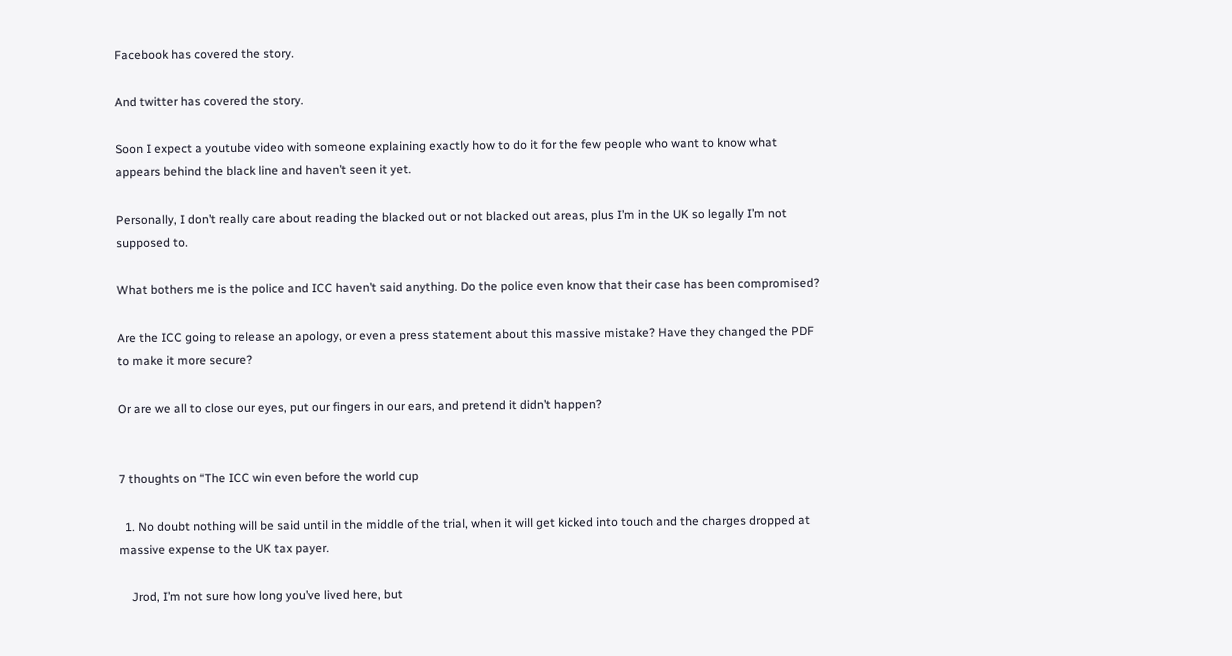Facebook has covered the story.

And twitter has covered the story.

Soon I expect a youtube video with someone explaining exactly how to do it for the few people who want to know what appears behind the black line and haven’t seen it yet.

Personally, I don’t really care about reading the blacked out or not blacked out areas, plus I’m in the UK so legally I’m not supposed to.

What bothers me is the police and ICC haven’t said anything. Do the police even know that their case has been compromised?

Are the ICC going to release an apology, or even a press statement about this massive mistake? Have they changed the PDF to make it more secure?

Or are we all to close our eyes, put our fingers in our ears, and pretend it didn’t happen?


7 thoughts on “The ICC win even before the world cup

  1. No doubt nothing will be said until in the middle of the trial, when it will get kicked into touch and the charges dropped at massive expense to the UK tax payer.

    Jrod, I’m not sure how long you’ve lived here, but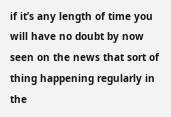if it’s any length of time you will have no doubt by now seen on the news that sort of thing happening regularly in the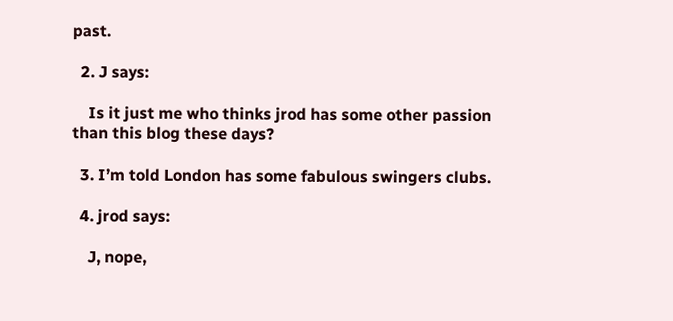past.

  2. J says:

    Is it just me who thinks jrod has some other passion than this blog these days?

  3. I’m told London has some fabulous swingers clubs.

  4. jrod says:

    J, nope,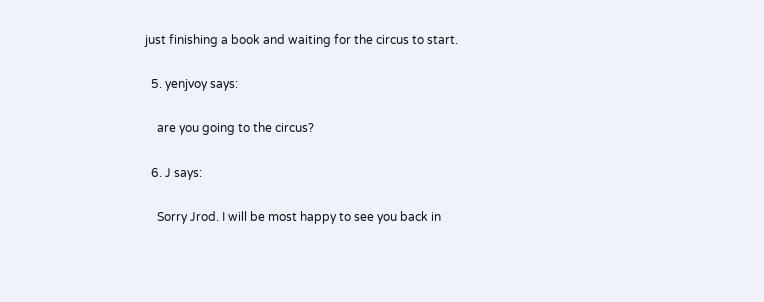just finishing a book and waiting for the circus to start.

  5. yenjvoy says:

    are you going to the circus?

  6. J says:

    Sorry Jrod. I will be most happy to see you back in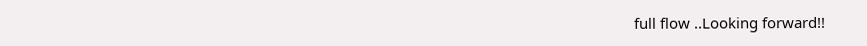full flow ..Looking forward!!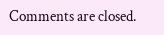Comments are closed.